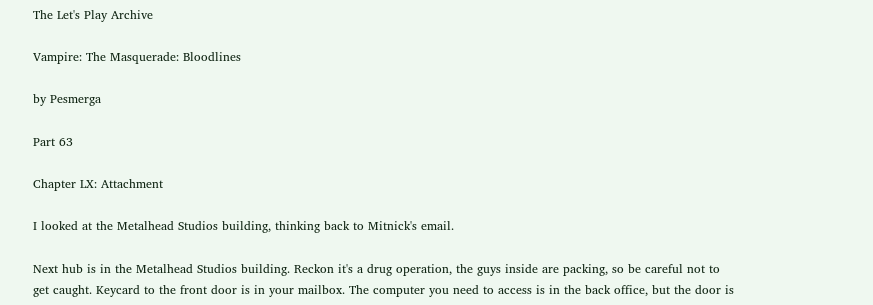The Let's Play Archive

Vampire: The Masquerade: Bloodlines

by Pesmerga

Part 63

Chapter LX: Attachment

I looked at the Metalhead Studios building, thinking back to Mitnick's email.

Next hub is in the Metalhead Studios building. Reckon it's a drug operation, the guys inside are packing, so be careful not to get caught. Keycard to the front door is in your mailbox. The computer you need to access is in the back office, but the door is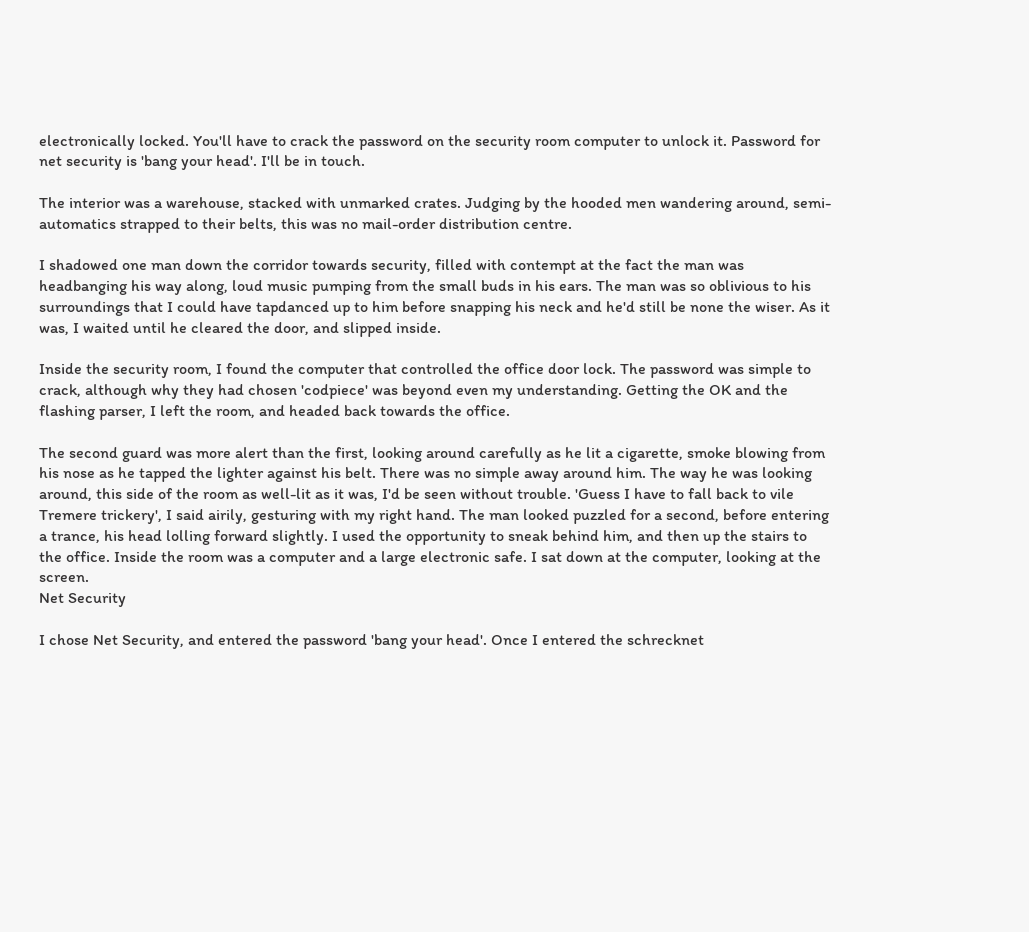electronically locked. You'll have to crack the password on the security room computer to unlock it. Password for net security is 'bang your head'. I'll be in touch.

The interior was a warehouse, stacked with unmarked crates. Judging by the hooded men wandering around, semi-automatics strapped to their belts, this was no mail-order distribution centre.

I shadowed one man down the corridor towards security, filled with contempt at the fact the man was headbanging his way along, loud music pumping from the small buds in his ears. The man was so oblivious to his surroundings that I could have tapdanced up to him before snapping his neck and he'd still be none the wiser. As it was, I waited until he cleared the door, and slipped inside.

Inside the security room, I found the computer that controlled the office door lock. The password was simple to crack, although why they had chosen 'codpiece' was beyond even my understanding. Getting the OK and the flashing parser, I left the room, and headed back towards the office.

The second guard was more alert than the first, looking around carefully as he lit a cigarette, smoke blowing from his nose as he tapped the lighter against his belt. There was no simple away around him. The way he was looking around, this side of the room as well-lit as it was, I'd be seen without trouble. 'Guess I have to fall back to vile Tremere trickery', I said airily, gesturing with my right hand. The man looked puzzled for a second, before entering a trance, his head lolling forward slightly. I used the opportunity to sneak behind him, and then up the stairs to the office. Inside the room was a computer and a large electronic safe. I sat down at the computer, looking at the screen.
Net Security

I chose Net Security, and entered the password 'bang your head'. Once I entered the schrecknet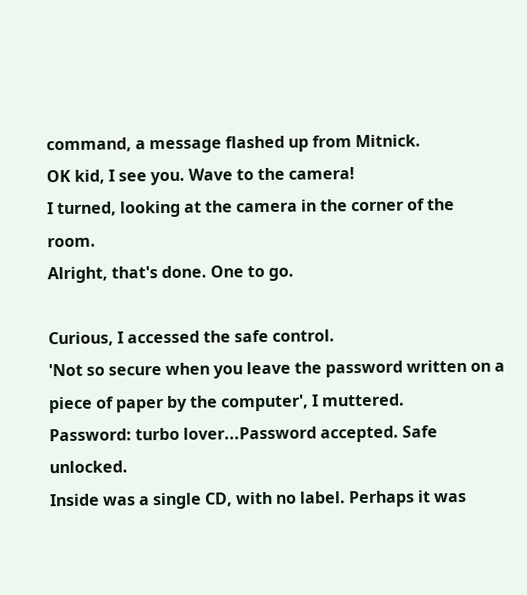command, a message flashed up from Mitnick.
OK kid, I see you. Wave to the camera!
I turned, looking at the camera in the corner of the room.
Alright, that's done. One to go.

Curious, I accessed the safe control.
'Not so secure when you leave the password written on a piece of paper by the computer', I muttered.
Password: turbo lover...Password accepted. Safe unlocked.
Inside was a single CD, with no label. Perhaps it was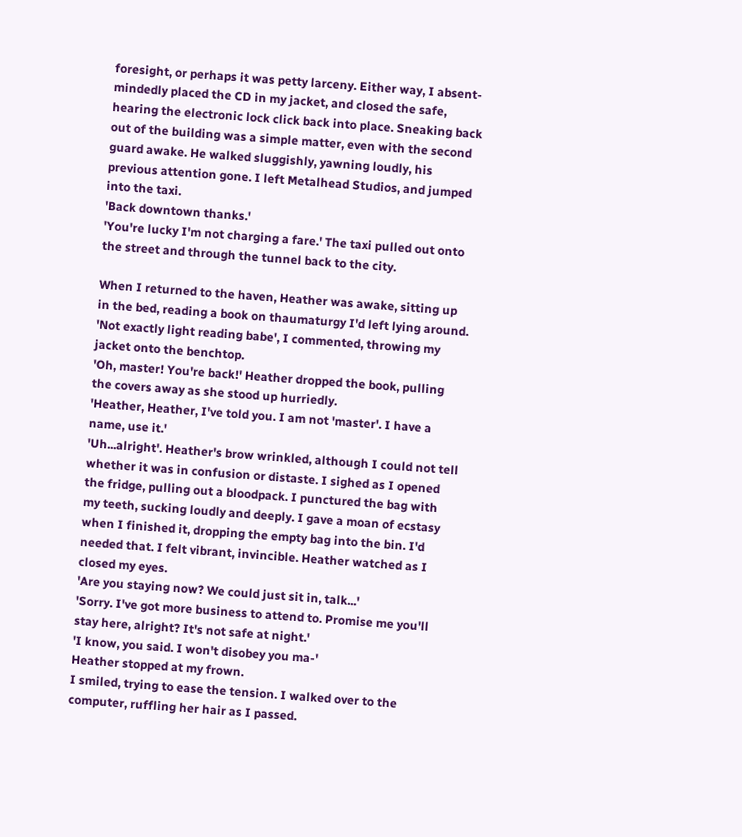foresight, or perhaps it was petty larceny. Either way, I absent-mindedly placed the CD in my jacket, and closed the safe, hearing the electronic lock click back into place. Sneaking back out of the building was a simple matter, even with the second guard awake. He walked sluggishly, yawning loudly, his previous attention gone. I left Metalhead Studios, and jumped into the taxi.
'Back downtown thanks.'
'You're lucky I'm not charging a fare.' The taxi pulled out onto the street and through the tunnel back to the city.

When I returned to the haven, Heather was awake, sitting up in the bed, reading a book on thaumaturgy I'd left lying around.
'Not exactly light reading babe', I commented, throwing my jacket onto the benchtop.
'Oh, master! You're back!' Heather dropped the book, pulling the covers away as she stood up hurriedly.
'Heather, Heather, I've told you. I am not 'master'. I have a name, use it.'
'Uh...alright'. Heather's brow wrinkled, although I could not tell whether it was in confusion or distaste. I sighed as I opened the fridge, pulling out a bloodpack. I punctured the bag with my teeth, sucking loudly and deeply. I gave a moan of ecstasy when I finished it, dropping the empty bag into the bin. I'd needed that. I felt vibrant, invincible. Heather watched as I closed my eyes.
'Are you staying now? We could just sit in, talk...'
'Sorry. I've got more business to attend to. Promise me you'll stay here, alright? It's not safe at night.'
'I know, you said. I won't disobey you ma-'
Heather stopped at my frown.
I smiled, trying to ease the tension. I walked over to the computer, ruffling her hair as I passed.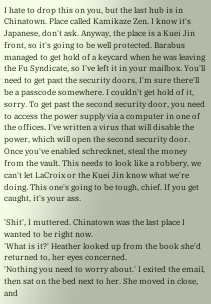I hate to drop this on you, but the last hub is in Chinatown. Place called Kamikaze Zen. I know it's Japanese, don't ask. Anyway, the place is a Kuei Jin front, so it's going to be well protected. Barabus managed to get hold of a keycard when he was leaving the Fu Syndicate, so I've left it in your mailbox. You'll need to get past the security doors, I'm sure there'll be a passcode somewhere. I couldn't get hold of it, sorry. To get past the second security door, you need to access the power supply via a computer in one of the offices. I've written a virus that will disable the power, which will open the second security door. Once you've enabled schrecknet, steal the money from the vault. This needs to look like a robbery, we can't let LaCroix or the Kuei Jin know what we're doing. This one's going to be tough, chief. If you get caught, it's your ass.

'Shit', I muttered. Chinatown was the last place I wanted to be right now.
'What is it?' Heather looked up from the book she'd returned to, her eyes concerned.
'Nothing you need to worry about.' I exited the email, then sat on the bed next to her. She moved in close, and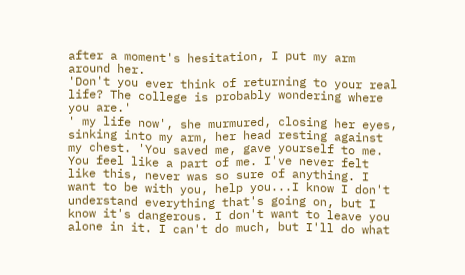after a moment's hesitation, I put my arm around her.
'Don't you ever think of returning to your real life? The college is probably wondering where you are.'
' my life now', she murmured, closing her eyes, sinking into my arm, her head resting against my chest. 'You saved me, gave yourself to me. You feel like a part of me. I've never felt like this, never was so sure of anything. I want to be with you, help you...I know I don't understand everything that's going on, but I know it's dangerous. I don't want to leave you alone in it. I can't do much, but I'll do what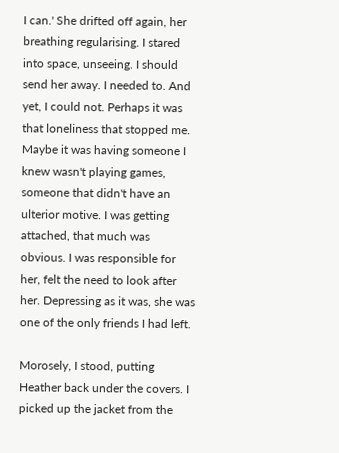I can.' She drifted off again, her breathing regularising. I stared into space, unseeing. I should send her away. I needed to. And yet, I could not. Perhaps it was that loneliness that stopped me. Maybe it was having someone I knew wasn't playing games, someone that didn't have an ulterior motive. I was getting attached, that much was obvious. I was responsible for her, felt the need to look after her. Depressing as it was, she was one of the only friends I had left.

Morosely, I stood, putting Heather back under the covers. I picked up the jacket from the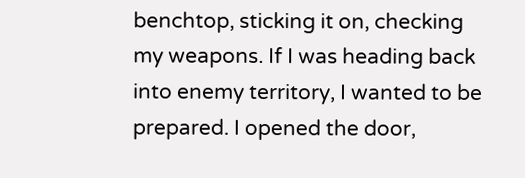benchtop, sticking it on, checking my weapons. If I was heading back into enemy territory, I wanted to be prepared. I opened the door,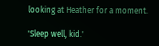looking at Heather for a moment.

'Sleep well, kid.'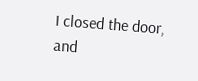I closed the door, and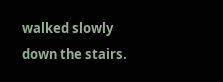walked slowly down the stairs.